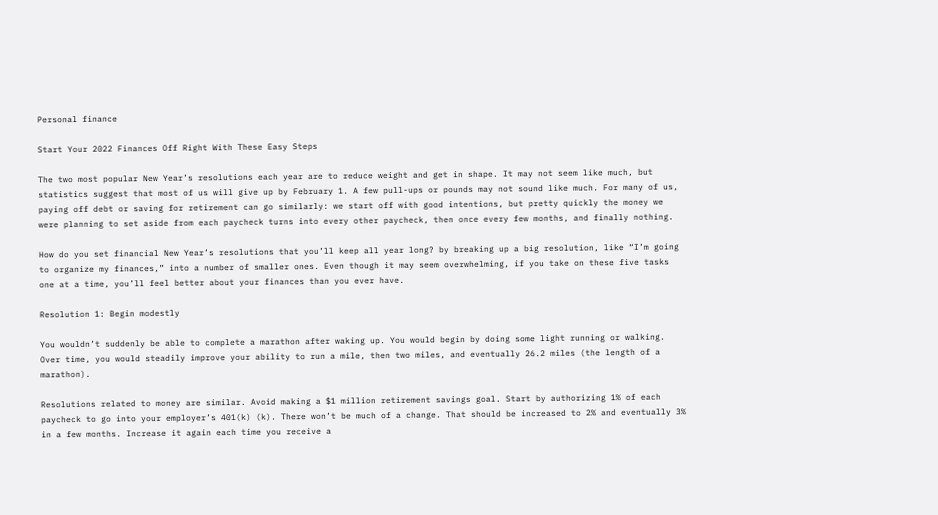Personal finance

Start Your 2022 Finances Off Right With These Easy Steps

The two most popular New Year’s resolutions each year are to reduce weight and get in shape. It may not seem like much, but statistics suggest that most of us will give up by February 1. A few pull-ups or pounds may not sound like much. For many of us, paying off debt or saving for retirement can go similarly: we start off with good intentions, but pretty quickly the money we were planning to set aside from each paycheck turns into every other paycheck, then once every few months, and finally nothing.

How do you set financial New Year’s resolutions that you’ll keep all year long? by breaking up a big resolution, like “I’m going to organize my finances,” into a number of smaller ones. Even though it may seem overwhelming, if you take on these five tasks one at a time, you’ll feel better about your finances than you ever have.

Resolution 1: Begin modestly

You wouldn’t suddenly be able to complete a marathon after waking up. You would begin by doing some light running or walking. Over time, you would steadily improve your ability to run a mile, then two miles, and eventually 26.2 miles (the length of a marathon).

Resolutions related to money are similar. Avoid making a $1 million retirement savings goal. Start by authorizing 1% of each paycheck to go into your employer’s 401(k) (k). There won’t be much of a change. That should be increased to 2% and eventually 3% in a few months. Increase it again each time you receive a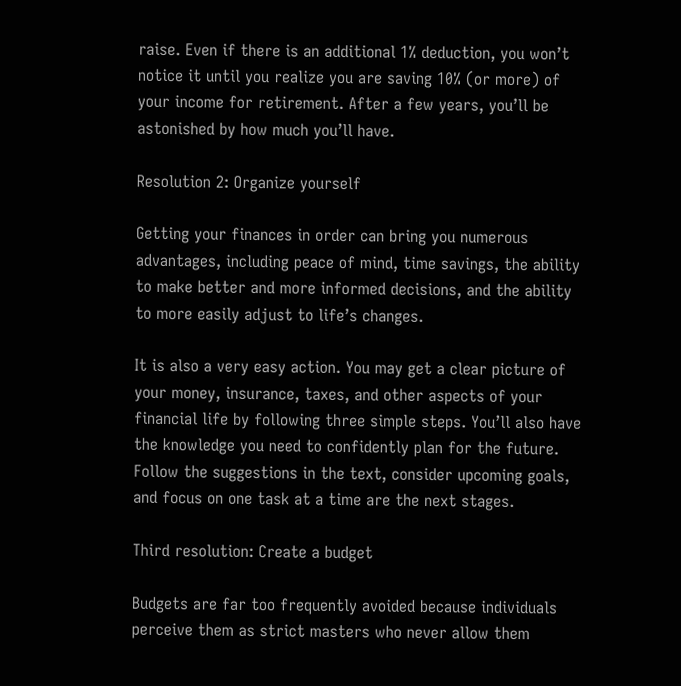raise. Even if there is an additional 1% deduction, you won’t notice it until you realize you are saving 10% (or more) of your income for retirement. After a few years, you’ll be astonished by how much you’ll have.

Resolution 2: Organize yourself

Getting your finances in order can bring you numerous advantages, including peace of mind, time savings, the ability to make better and more informed decisions, and the ability to more easily adjust to life’s changes.

It is also a very easy action. You may get a clear picture of your money, insurance, taxes, and other aspects of your financial life by following three simple steps. You’ll also have the knowledge you need to confidently plan for the future. Follow the suggestions in the text, consider upcoming goals, and focus on one task at a time are the next stages.

Third resolution: Create a budget

Budgets are far too frequently avoided because individuals perceive them as strict masters who never allow them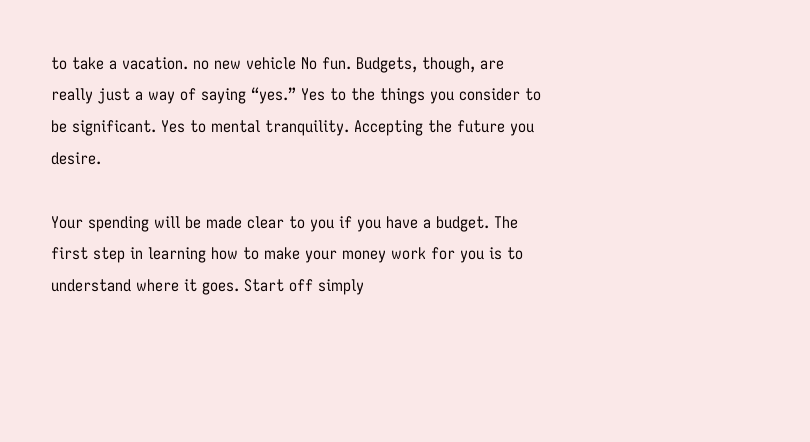to take a vacation. no new vehicle No fun. Budgets, though, are really just a way of saying “yes.” Yes to the things you consider to be significant. Yes to mental tranquility. Accepting the future you desire.

Your spending will be made clear to you if you have a budget. The first step in learning how to make your money work for you is to understand where it goes. Start off simply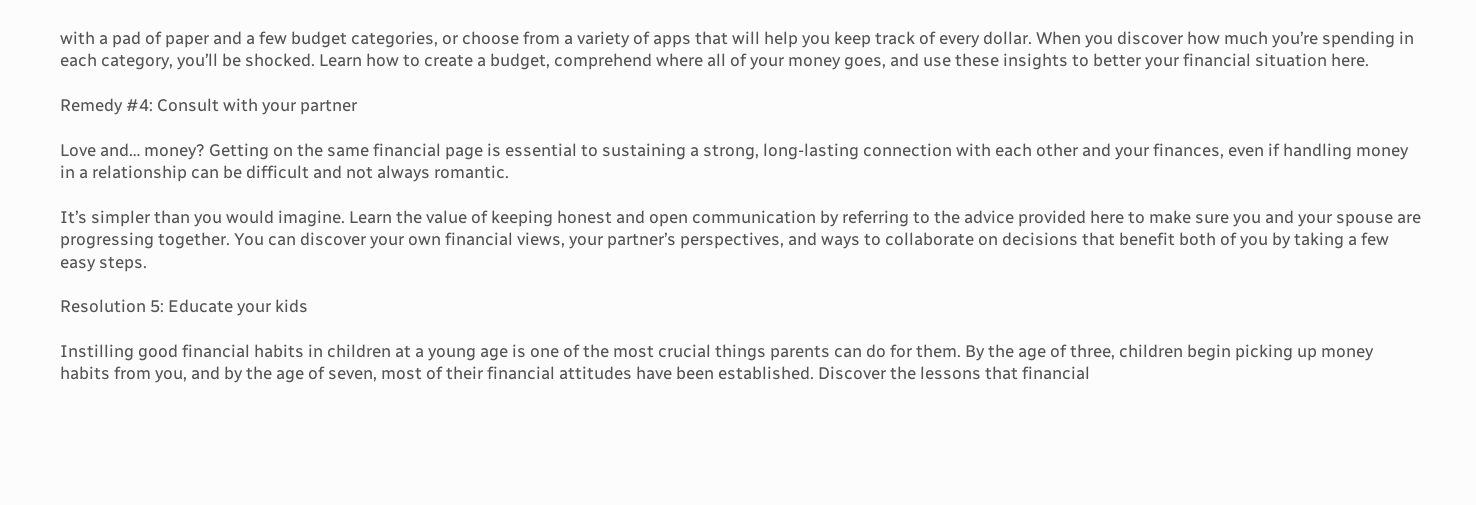with a pad of paper and a few budget categories, or choose from a variety of apps that will help you keep track of every dollar. When you discover how much you’re spending in each category, you’ll be shocked. Learn how to create a budget, comprehend where all of your money goes, and use these insights to better your financial situation here.

Remedy #4: Consult with your partner

Love and… money? Getting on the same financial page is essential to sustaining a strong, long-lasting connection with each other and your finances, even if handling money in a relationship can be difficult and not always romantic.

It’s simpler than you would imagine. Learn the value of keeping honest and open communication by referring to the advice provided here to make sure you and your spouse are progressing together. You can discover your own financial views, your partner’s perspectives, and ways to collaborate on decisions that benefit both of you by taking a few easy steps.

Resolution 5: Educate your kids

Instilling good financial habits in children at a young age is one of the most crucial things parents can do for them. By the age of three, children begin picking up money habits from you, and by the age of seven, most of their financial attitudes have been established. Discover the lessons that financial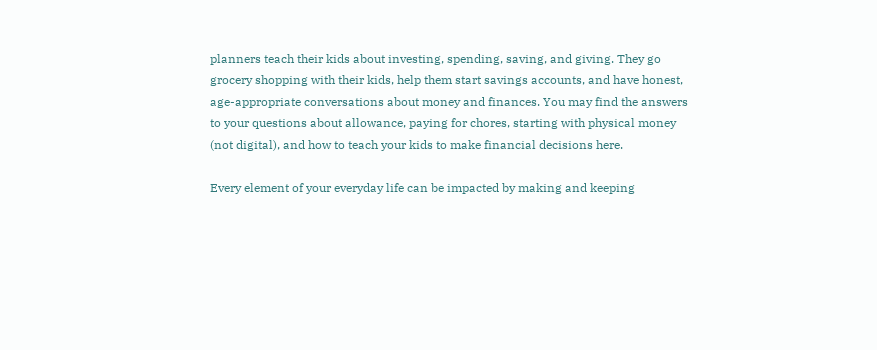planners teach their kids about investing, spending, saving, and giving. They go grocery shopping with their kids, help them start savings accounts, and have honest, age-appropriate conversations about money and finances. You may find the answers to your questions about allowance, paying for chores, starting with physical money (not digital), and how to teach your kids to make financial decisions here.

Every element of your everyday life can be impacted by making and keeping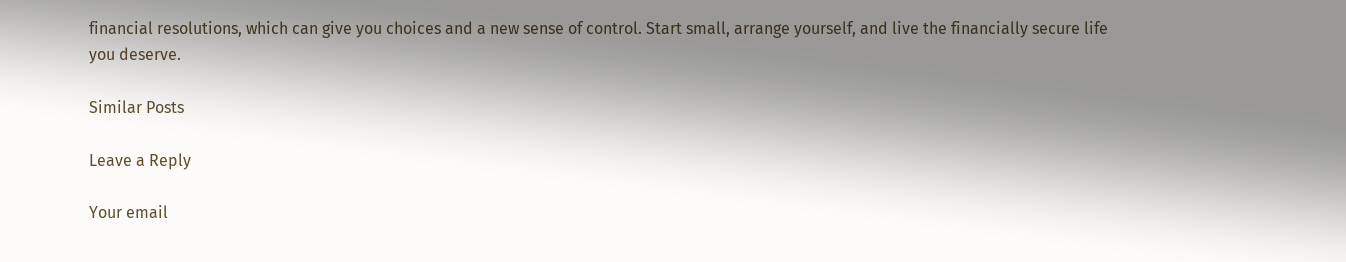financial resolutions, which can give you choices and a new sense of control. Start small, arrange yourself, and live the financially secure life you deserve.

Similar Posts

Leave a Reply

Your email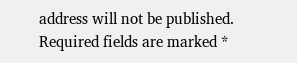address will not be published. Required fields are marked *